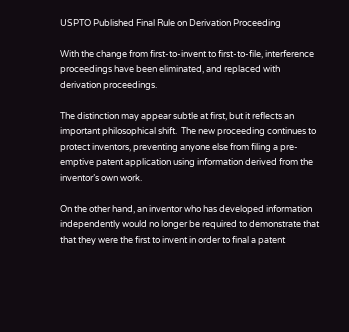USPTO Published Final Rule on Derivation Proceeding

With the change from first-to-invent to first-to-file, interference proceedings have been eliminated, and replaced with derivation proceedings.

The distinction may appear subtle at first, but it reflects an important philosophical shift.  The new proceeding continues to protect inventors, preventing anyone else from filing a pre-emptive patent application using information derived from the inventor’s own work.

On the other hand, an inventor who has developed information independently would no longer be required to demonstrate that that they were the first to invent in order to final a patent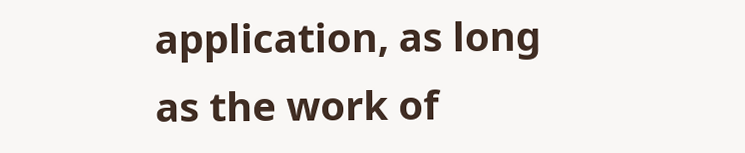application, as long as the work of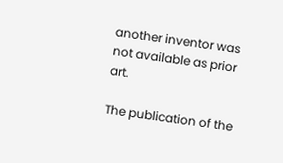another inventor was not available as prior art.

The publication of the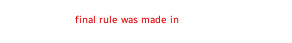final rule was made in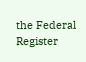the Federal Register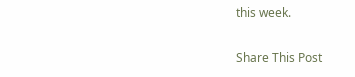this week.

Share This Post